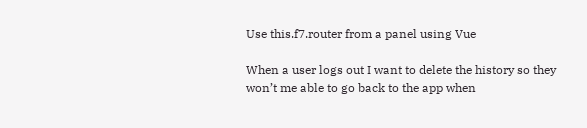Use this.f7.router from a panel using Vue

When a user logs out I want to delete the history so they won’t me able to go back to the app when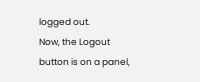logged out.
Now, the Logout button is on a panel,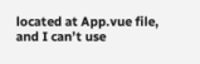located at App.vue file, and I can’t use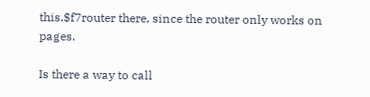this.$f7router there, since the router only works on pages.

Is there a way to call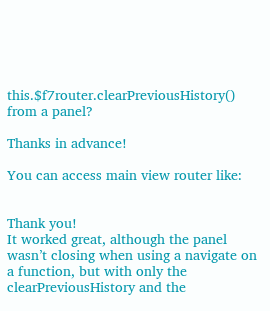this.$f7router.clearPreviousHistory() from a panel?

Thanks in advance!

You can access main view router like:


Thank you!
It worked great, although the panel wasn’t closing when using a navigate on a function, but with only the clearPreviousHistory and the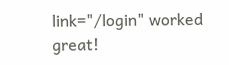link="/login" worked great!